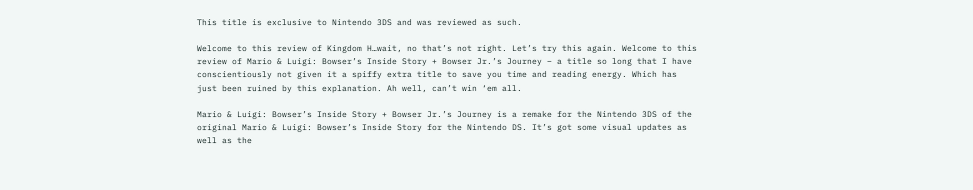This title is exclusive to Nintendo 3DS and was reviewed as such.

Welcome to this review of Kingdom H…wait, no that’s not right. Let’s try this again. Welcome to this review of Mario & Luigi: Bowser’s Inside Story + Bowser Jr.’s Journey – a title so long that I have conscientiously not given it a spiffy extra title to save you time and reading energy. Which has just been ruined by this explanation. Ah well, can’t win ‘em all.

Mario & Luigi: Bowser’s Inside Story + Bowser Jr.’s Journey is a remake for the Nintendo 3DS of the original Mario & Luigi: Bowser’s Inside Story for the Nintendo DS. It’s got some visual updates as well as the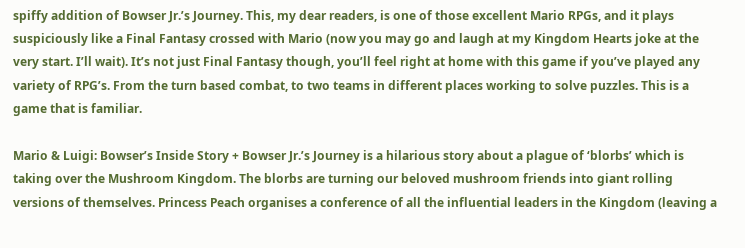spiffy addition of Bowser Jr.’s Journey. This, my dear readers, is one of those excellent Mario RPGs, and it plays suspiciously like a Final Fantasy crossed with Mario (now you may go and laugh at my Kingdom Hearts joke at the very start. I’ll wait). It’s not just Final Fantasy though, you’ll feel right at home with this game if you’ve played any variety of RPG’s. From the turn based combat, to two teams in different places working to solve puzzles. This is a game that is familiar.

Mario & Luigi: Bowser’s Inside Story + Bowser Jr.’s Journey is a hilarious story about a plague of ‘blorbs’ which is taking over the Mushroom Kingdom. The blorbs are turning our beloved mushroom friends into giant rolling versions of themselves. Princess Peach organises a conference of all the influential leaders in the Kingdom (leaving a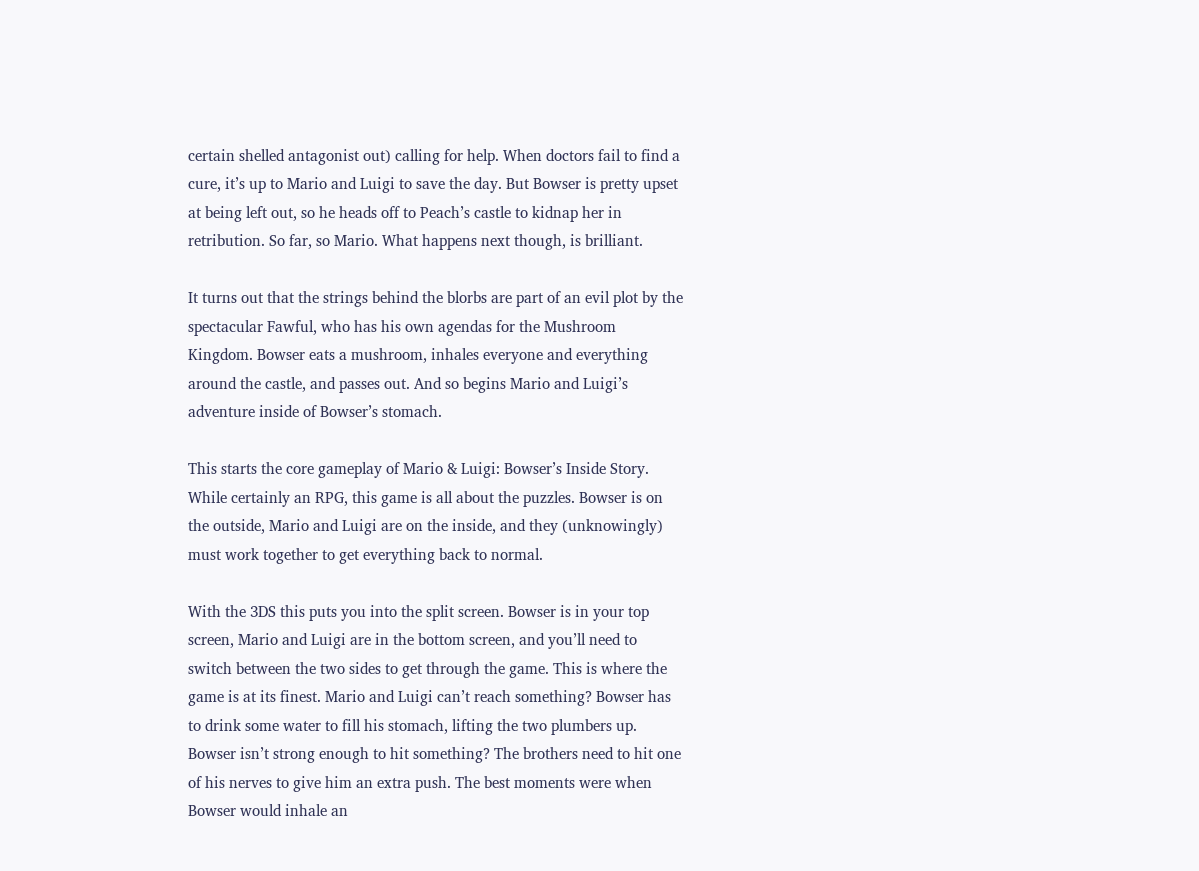certain shelled antagonist out) calling for help. When doctors fail to find a cure, it’s up to Mario and Luigi to save the day. But Bowser is pretty upset at being left out, so he heads off to Peach’s castle to kidnap her in retribution. So far, so Mario. What happens next though, is brilliant.

It turns out that the strings behind the blorbs are part of an evil plot by the spectacular Fawful, who has his own agendas for the Mushroom Kingdom. Bowser eats a mushroom, inhales everyone and everything around the castle, and passes out. And so begins Mario and Luigi’s adventure inside of Bowser’s stomach.

This starts the core gameplay of Mario & Luigi: Bowser’s Inside Story. While certainly an RPG, this game is all about the puzzles. Bowser is on the outside, Mario and Luigi are on the inside, and they (unknowingly) must work together to get everything back to normal.

With the 3DS this puts you into the split screen. Bowser is in your top screen, Mario and Luigi are in the bottom screen, and you’ll need to switch between the two sides to get through the game. This is where the game is at its finest. Mario and Luigi can’t reach something? Bowser has to drink some water to fill his stomach, lifting the two plumbers up. Bowser isn’t strong enough to hit something? The brothers need to hit one of his nerves to give him an extra push. The best moments were when Bowser would inhale an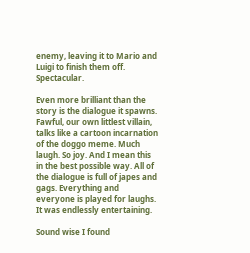enemy, leaving it to Mario and Luigi to finish them off. Spectacular.

Even more brilliant than the story is the dialogue it spawns. Fawful, our own littlest villain, talks like a cartoon incarnation of the doggo meme. Much laugh. So joy. And I mean this in the best possible way. All of the dialogue is full of japes and gags. Everything and everyone is played for laughs. It was endlessly entertaining.

Sound wise I found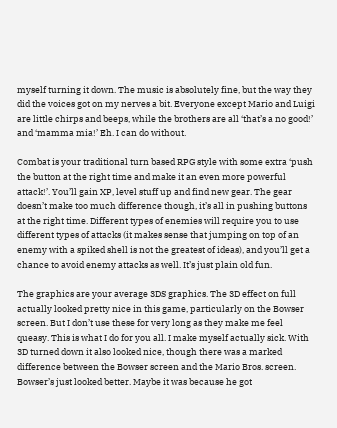myself turning it down. The music is absolutely fine, but the way they did the voices got on my nerves a bit. Everyone except Mario and Luigi are little chirps and beeps, while the brothers are all ‘that’s a no good!’ and ‘mamma mia!’ Eh. I can do without.

Combat is your traditional turn based RPG style with some extra ‘push the button at the right time and make it an even more powerful attack!’. You’ll gain XP, level stuff up and find new gear. The gear doesn’t make too much difference though, it’s all in pushing buttons at the right time. Different types of enemies will require you to use different types of attacks (it makes sense that jumping on top of an enemy with a spiked shell is not the greatest of ideas), and you’ll get a chance to avoid enemy attacks as well. It’s just plain old fun.

The graphics are your average 3DS graphics. The 3D effect on full actually looked pretty nice in this game, particularly on the Bowser screen. But I don’t use these for very long as they make me feel queasy. This is what I do for you all. I make myself actually sick. With 3D turned down it also looked nice, though there was a marked difference between the Bowser screen and the Mario Bros. screen. Bowser’s just looked better. Maybe it was because he got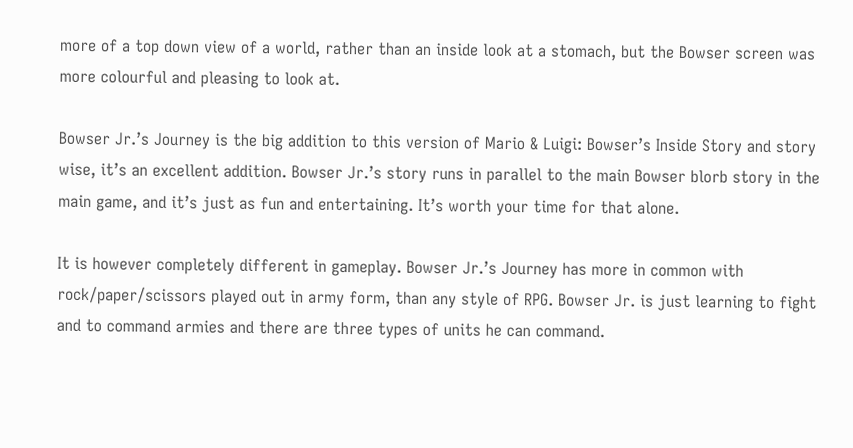more of a top down view of a world, rather than an inside look at a stomach, but the Bowser screen was more colourful and pleasing to look at.

Bowser Jr.’s Journey is the big addition to this version of Mario & Luigi: Bowser’s Inside Story and story wise, it’s an excellent addition. Bowser Jr.’s story runs in parallel to the main Bowser blorb story in the main game, and it’s just as fun and entertaining. It’s worth your time for that alone.

It is however completely different in gameplay. Bowser Jr.’s Journey has more in common with rock/paper/scissors played out in army form, than any style of RPG. Bowser Jr. is just learning to fight and to command armies and there are three types of units he can command.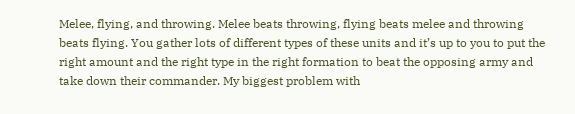Melee, flying, and throwing. Melee beats throwing, flying beats melee and throwing beats flying. You gather lots of different types of these units and it’s up to you to put the right amount and the right type in the right formation to beat the opposing army and take down their commander. My biggest problem with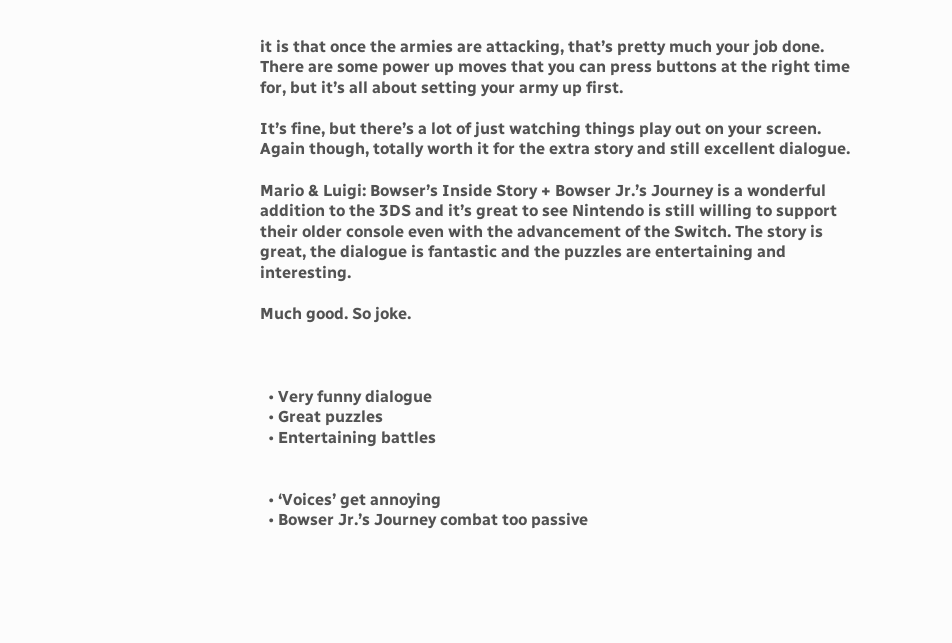it is that once the armies are attacking, that’s pretty much your job done. There are some power up moves that you can press buttons at the right time for, but it’s all about setting your army up first.

It’s fine, but there’s a lot of just watching things play out on your screen. Again though, totally worth it for the extra story and still excellent dialogue.

Mario & Luigi: Bowser’s Inside Story + Bowser Jr.’s Journey is a wonderful addition to the 3DS and it’s great to see Nintendo is still willing to support their older console even with the advancement of the Switch. The story is great, the dialogue is fantastic and the puzzles are entertaining and interesting.

Much good. So joke.



  • Very funny dialogue
  • Great puzzles
  • Entertaining battles


  • ‘Voices’ get annoying
  • Bowser Jr.’s Journey combat too passive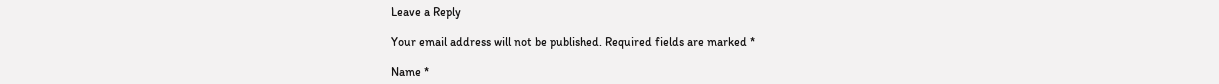Leave a Reply

Your email address will not be published. Required fields are marked *

Name *